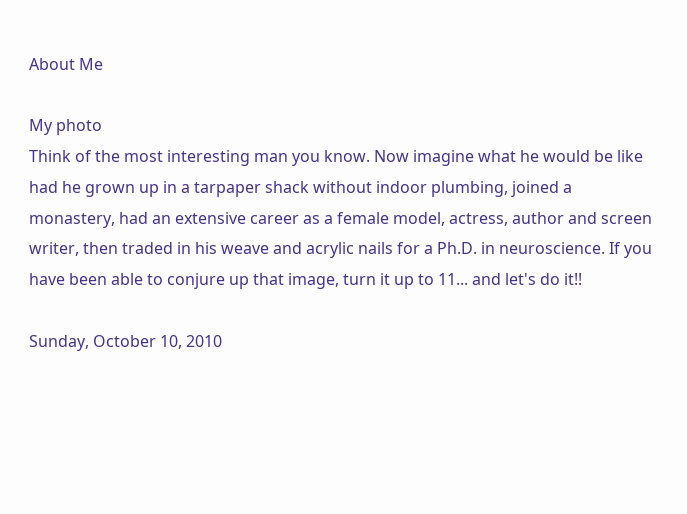About Me

My photo
Think of the most interesting man you know. Now imagine what he would be like had he grown up in a tarpaper shack without indoor plumbing, joined a monastery, had an extensive career as a female model, actress, author and screen writer, then traded in his weave and acrylic nails for a Ph.D. in neuroscience. If you have been able to conjure up that image, turn it up to 11... and let's do it!!

Sunday, October 10, 2010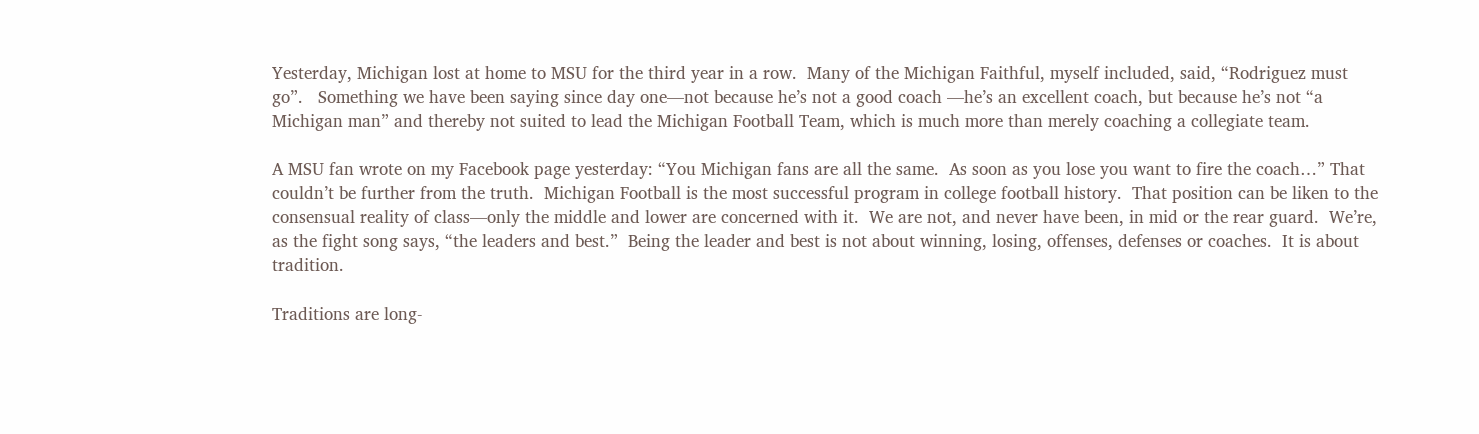Yesterday, Michigan lost at home to MSU for the third year in a row.  Many of the Michigan Faithful, myself included, said, “Rodriguez must go”.   Something we have been saying since day one—not because he’s not a good coach —he’s an excellent coach, but because he’s not “a Michigan man” and thereby not suited to lead the Michigan Football Team, which is much more than merely coaching a collegiate team.

A MSU fan wrote on my Facebook page yesterday: “You Michigan fans are all the same.  As soon as you lose you want to fire the coach…” That couldn’t be further from the truth.  Michigan Football is the most successful program in college football history.  That position can be liken to the consensual reality of class—only the middle and lower are concerned with it.  We are not, and never have been, in mid or the rear guard.  We’re, as the fight song says, “the leaders and best.”  Being the leader and best is not about winning, losing, offenses, defenses or coaches.  It is about tradition.

Traditions are long-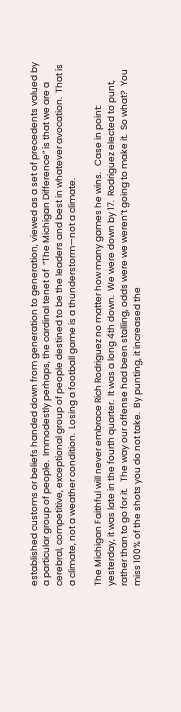established customs or beliefs handed down from generation to generation, viewed as a set of precedents valued by a particular group of people.  Immodestly perhaps, the cardinal tenet of  “The Michigan Difference” is that we are a cerebral, competitive, exceptional group of people destined to be the leaders and best in whatever avocation.  That is a climate, not a weather condition.  Losing a football game is a thunderstorm—not a climate.

The Michigan Faithful will never embrace Rich Rodriguez no matter how many games he wins.   Case in point: yesterday, it was late in the fourth quarter.  It was a long 4th down.  We were down by 17.  Rodriguez elected to punt, rather than to go for it.   The way our offense had been stalling, odds were we weren’t going to make it.  So what?  You miss 100% of the shots you do not take.  By punting, it increased the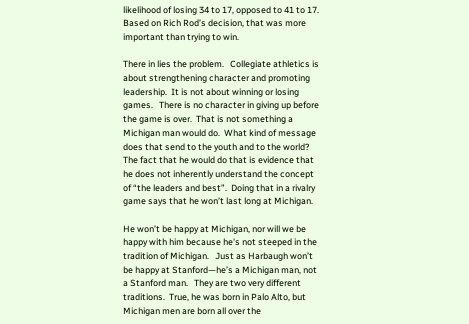likelihood of losing 34 to 17, opposed to 41 to 17.  Based on Rich Rod’s decision, that was more important than trying to win.

There in lies the problem.   Collegiate athletics is about strengthening character and promoting leadership.  It is not about winning or losing games.   There is no character in giving up before the game is over.  That is not something a Michigan man would do.  What kind of message does that send to the youth and to the world?  The fact that he would do that is evidence that he does not inherently understand the concept of “the leaders and best”.  Doing that in a rivalry game says that he won’t last long at Michigan.

He won’t be happy at Michigan, nor will we be happy with him because he's not steeped in the tradition of Michigan.   Just as Harbaugh won’t be happy at Stanford—he’s a Michigan man, not a Stanford man.   They are two very different traditions.  True, he was born in Palo Alto, but Michigan men are born all over the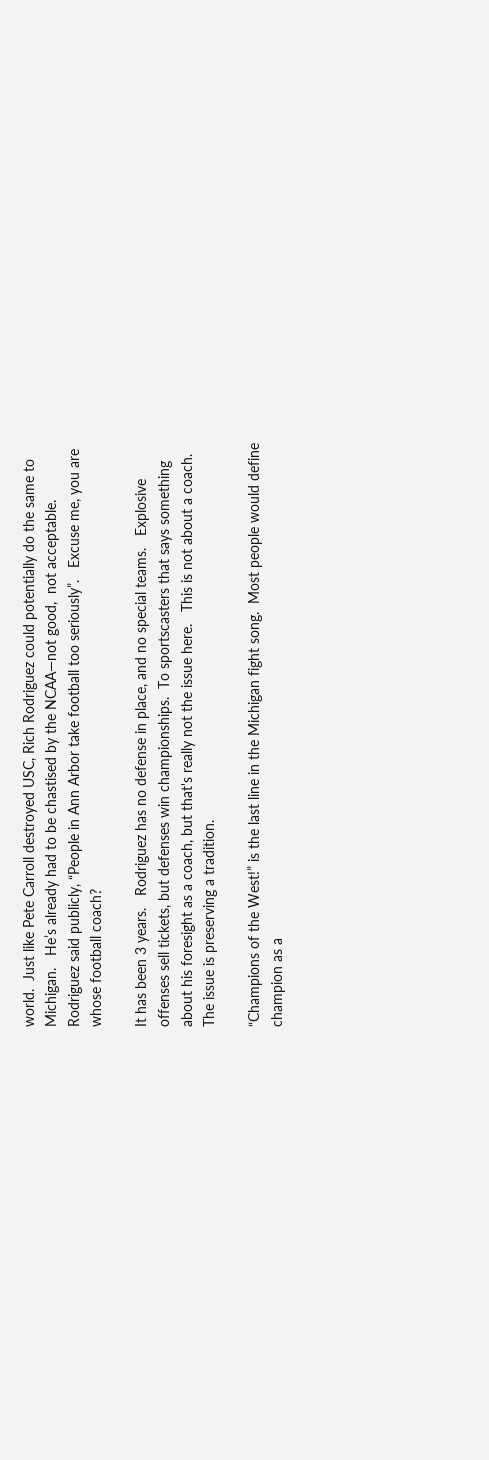world.  Just like Pete Carroll destroyed USC, Rich Rodriguez could potentially do the same to Michigan.   He’s already had to be chastised by the NCAA—not good,  not acceptable.    Rodriguez said publicly, “People in Ann Arbor take football too seriously”.   Excuse me, you are whose football coach?

It has been 3 years.   Rodriguez has no defense in place, and no special teams.   Explosive offenses sell tickets, but defenses win championships.  To sportscasters that says something about his foresight as a coach, but that's really not the issue here.   This is not about a coach.  The issue is preserving a tradition.

“Champions of the West!” is the last line in the Michigan fight song.  Most people would define champion as a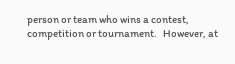person or team who wins a contest, competition or tournament.   However, at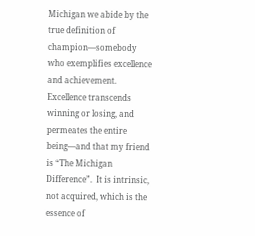Michigan we abide by the true definition of champion—somebody who exemplifies excellence and achievement.  Excellence transcends winning or losing, and permeates the entire being—and that my friend is “The Michigan Difference”.  It is intrinsic, not acquired, which is the essence of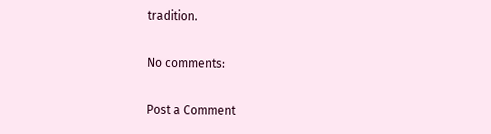tradition.

No comments:

Post a Comment